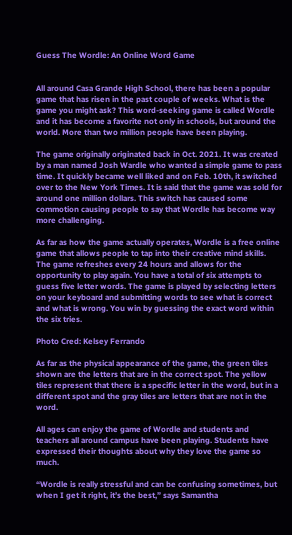Guess The Wordle: An Online Word Game


All around Casa Grande High School, there has been a popular game that has risen in the past couple of weeks. What is the game you might ask? This word-seeking game is called Wordle and it has become a favorite not only in schools, but around the world. More than two million people have been playing.

The game originally originated back in Oct. 2021. It was created by a man named Josh Wardle who wanted a simple game to pass time. It quickly became well liked and on Feb. 10th, it switched over to the New York Times. It is said that the game was sold for around one million dollars. This switch has caused some commotion causing people to say that Wordle has become way more challenging.

As far as how the game actually operates, Wordle is a free online game that allows people to tap into their creative mind skills. The game refreshes every 24 hours and allows for the opportunity to play again. You have a total of six attempts to guess five letter words. The game is played by selecting letters on your keyboard and submitting words to see what is correct and what is wrong. You win by guessing the exact word within the six tries.

Photo Cred: Kelsey Ferrando

As far as the physical appearance of the game, the green tiles shown are the letters that are in the correct spot. The yellow tiles represent that there is a specific letter in the word, but in a different spot and the gray tiles are letters that are not in the word.

All ages can enjoy the game of Wordle and students and teachers all around campus have been playing. Students have expressed their thoughts about why they love the game so much.

“Wordle is really stressful and can be confusing sometimes, but when I get it right, it’s the best,” says Samantha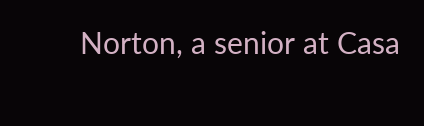Norton, a senior at Casa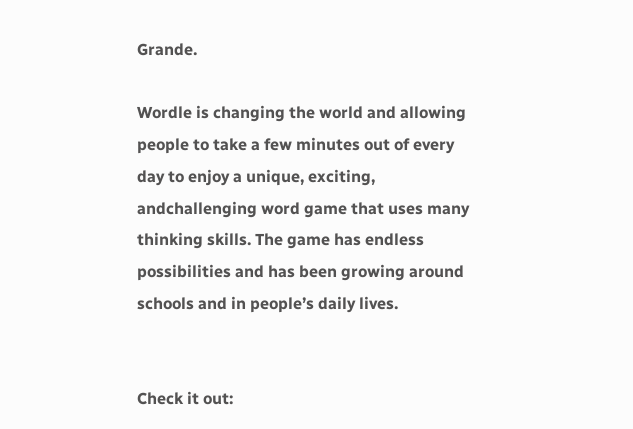Grande.

Wordle is changing the world and allowing people to take a few minutes out of every day to enjoy a unique, exciting, andchallenging word game that uses many thinking skills. The game has endless possibilities and has been growing around schools and in people’s daily lives.


Check it out: